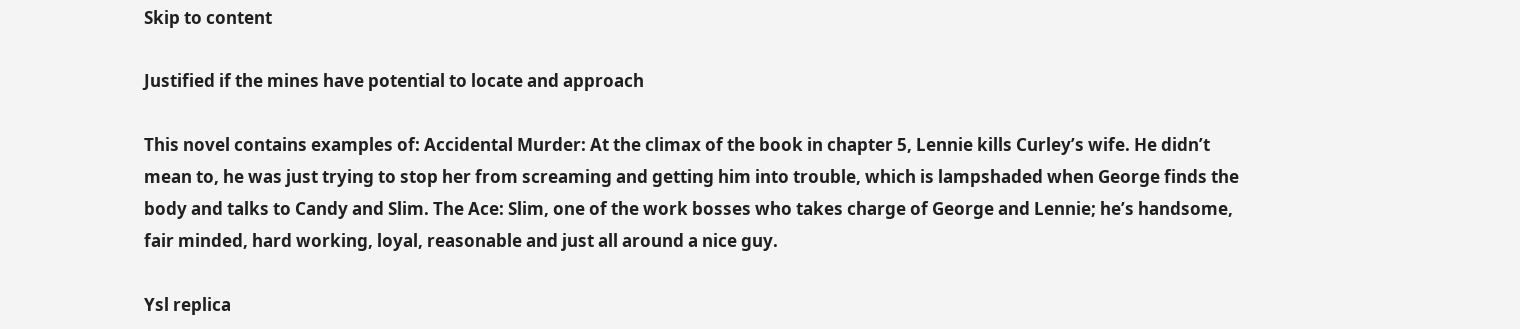Skip to content

Justified if the mines have potential to locate and approach

This novel contains examples of: Accidental Murder: At the climax of the book in chapter 5, Lennie kills Curley’s wife. He didn’t mean to, he was just trying to stop her from screaming and getting him into trouble, which is lampshaded when George finds the body and talks to Candy and Slim. The Ace: Slim, one of the work bosses who takes charge of George and Lennie; he’s handsome, fair minded, hard working, loyal, reasonable and just all around a nice guy.

Ysl replica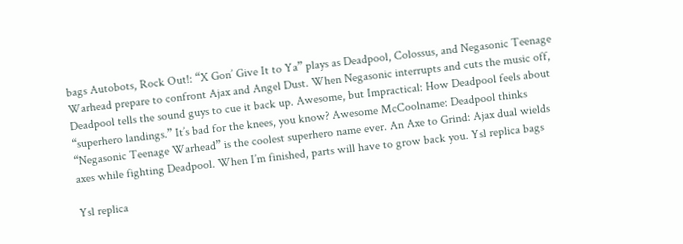bags Autobots, Rock Out!: “X Gon’ Give It to Ya” plays as Deadpool, Colossus, and Negasonic Teenage Warhead prepare to confront Ajax and Angel Dust. When Negasonic interrupts and cuts the music off, Deadpool tells the sound guys to cue it back up. Awesome, but Impractical: How Deadpool feels about “superhero landings.” It’s bad for the knees, you know? Awesome McCoolname: Deadpool thinks “Negasonic Teenage Warhead” is the coolest superhero name ever. An Axe to Grind: Ajax dual wields axes while fighting Deadpool. When I’m finished, parts will have to grow back you. Ysl replica bags

Ysl replica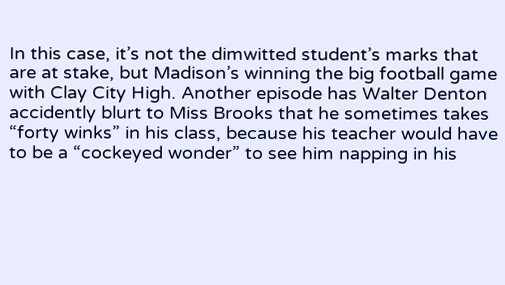In this case, it’s not the dimwitted student’s marks that are at stake, but Madison’s winning the big football game with Clay City High. Another episode has Walter Denton accidently blurt to Miss Brooks that he sometimes takes “forty winks” in his class, because his teacher would have to be a “cockeyed wonder” to see him napping in his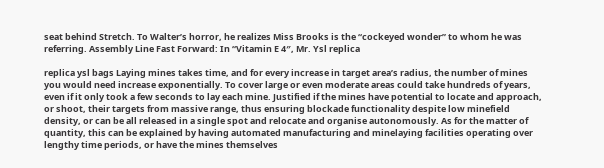seat behind Stretch. To Walter’s horror, he realizes Miss Brooks is the “cockeyed wonder” to whom he was referring. Assembly Line Fast Forward: In “Vitamin E 4″, Mr. Ysl replica

replica ysl bags Laying mines takes time, and for every increase in target area’s radius, the number of mines you would need increase exponentially. To cover large or even moderate areas could take hundreds of years, even if it only took a few seconds to lay each mine. Justified if the mines have potential to locate and approach, or shoot, their targets from massive range, thus ensuring blockade functionality despite low minefield density, or can be all released in a single spot and relocate and organise autonomously. As for the matter of quantity, this can be explained by having automated manufacturing and minelaying facilities operating over lengthy time periods, or have the mines themselves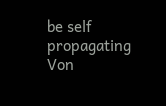be self propagating Von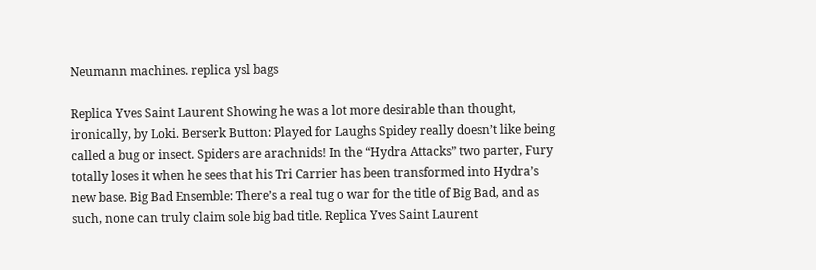Neumann machines. replica ysl bags

Replica Yves Saint Laurent Showing he was a lot more desirable than thought, ironically, by Loki. Berserk Button: Played for Laughs Spidey really doesn’t like being called a bug or insect. Spiders are arachnids! In the “Hydra Attacks” two parter, Fury totally loses it when he sees that his Tri Carrier has been transformed into Hydra’s new base. Big Bad Ensemble: There’s a real tug o war for the title of Big Bad, and as such, none can truly claim sole big bad title. Replica Yves Saint Laurent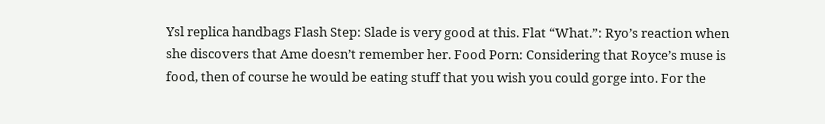Ysl replica handbags Flash Step: Slade is very good at this. Flat “What.”: Ryo’s reaction when she discovers that Ame doesn’t remember her. Food Porn: Considering that Royce’s muse is food, then of course he would be eating stuff that you wish you could gorge into. For the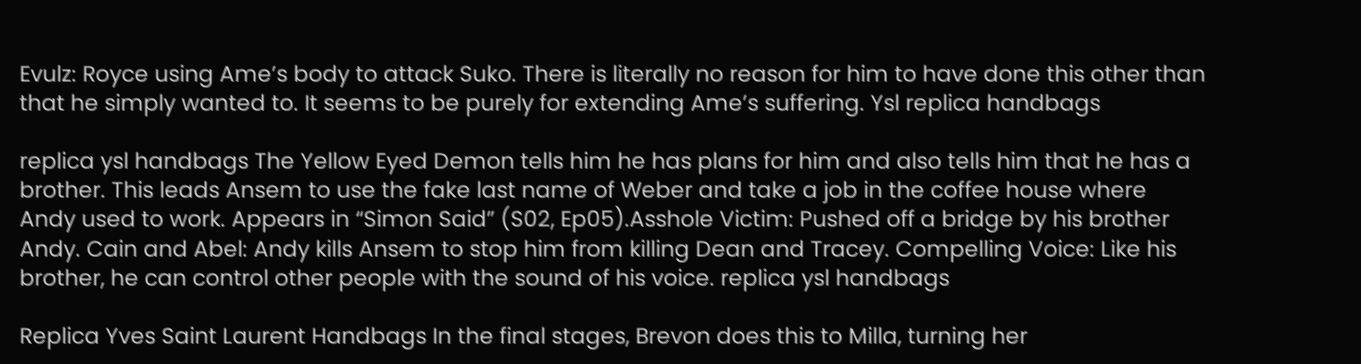Evulz: Royce using Ame’s body to attack Suko. There is literally no reason for him to have done this other than that he simply wanted to. It seems to be purely for extending Ame’s suffering. Ysl replica handbags

replica ysl handbags The Yellow Eyed Demon tells him he has plans for him and also tells him that he has a brother. This leads Ansem to use the fake last name of Weber and take a job in the coffee house where Andy used to work. Appears in “Simon Said” (S02, Ep05).Asshole Victim: Pushed off a bridge by his brother Andy. Cain and Abel: Andy kills Ansem to stop him from killing Dean and Tracey. Compelling Voice: Like his brother, he can control other people with the sound of his voice. replica ysl handbags

Replica Yves Saint Laurent Handbags In the final stages, Brevon does this to Milla, turning her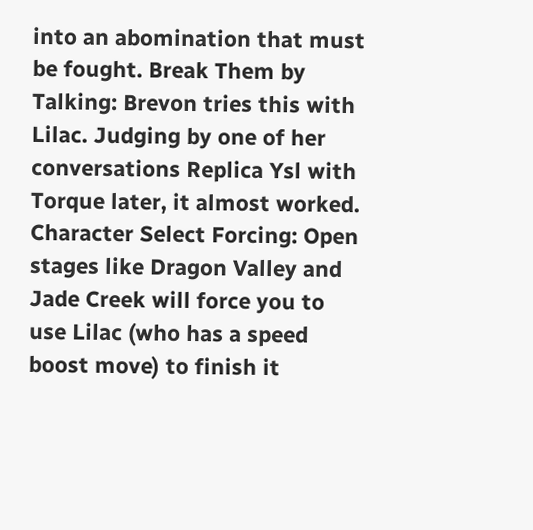into an abomination that must be fought. Break Them by Talking: Brevon tries this with Lilac. Judging by one of her conversations Replica Ysl with Torque later, it almost worked. Character Select Forcing: Open stages like Dragon Valley and Jade Creek will force you to use Lilac (who has a speed boost move) to finish it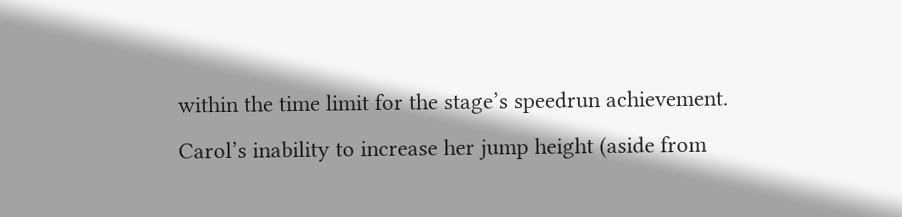within the time limit for the stage’s speedrun achievement. Carol’s inability to increase her jump height (aside from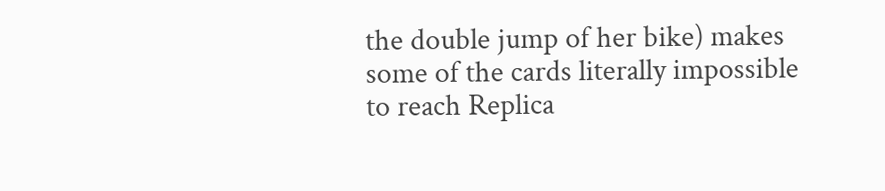the double jump of her bike) makes some of the cards literally impossible to reach Replica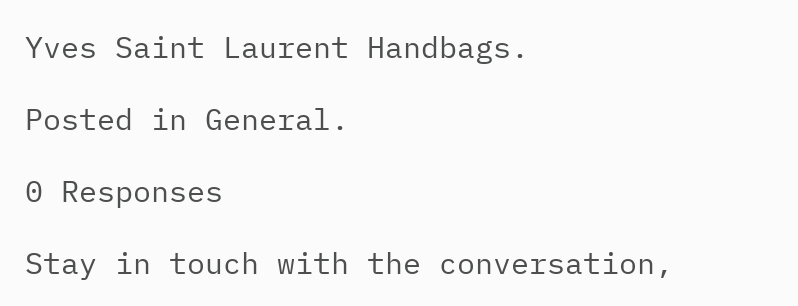Yves Saint Laurent Handbags.

Posted in General.

0 Responses

Stay in touch with the conversation,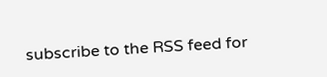subscribe to the RSS feed for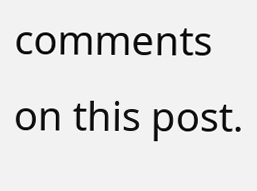comments on this post.